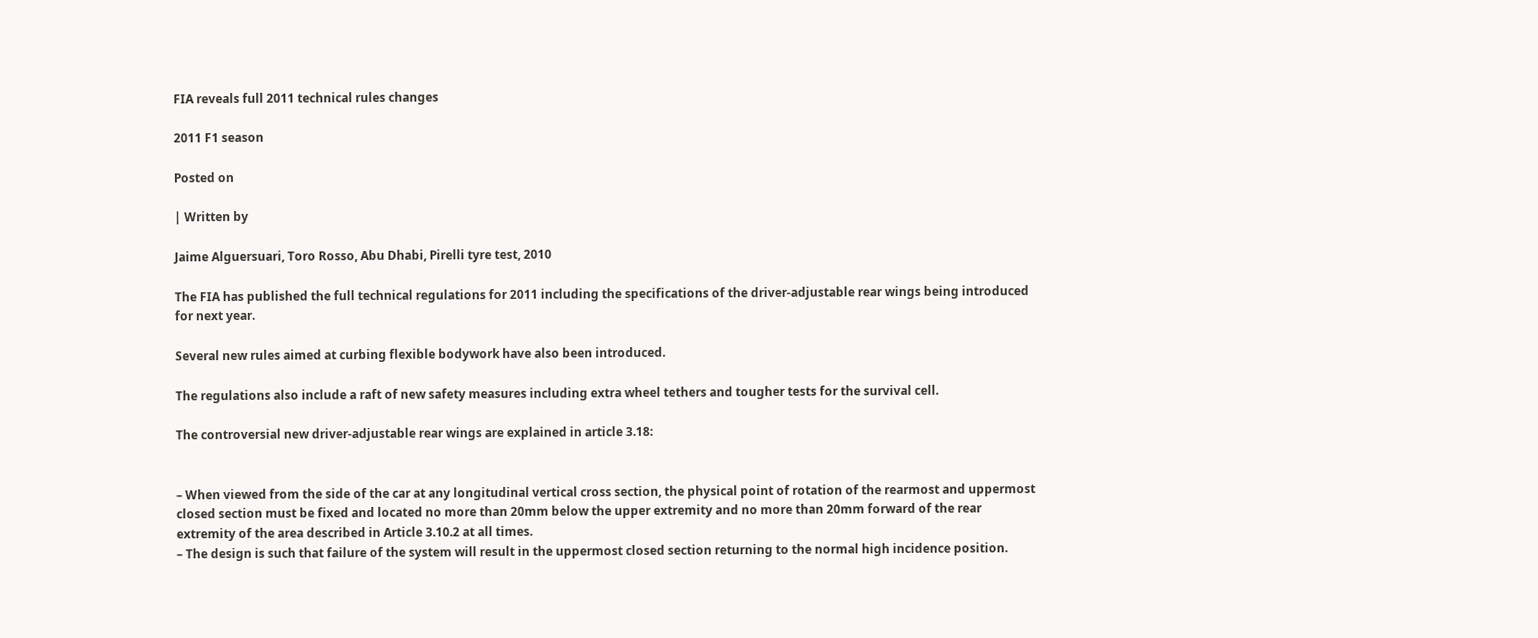FIA reveals full 2011 technical rules changes

2011 F1 season

Posted on

| Written by

Jaime Alguersuari, Toro Rosso, Abu Dhabi, Pirelli tyre test, 2010

The FIA has published the full technical regulations for 2011 including the specifications of the driver-adjustable rear wings being introduced for next year.

Several new rules aimed at curbing flexible bodywork have also been introduced.

The regulations also include a raft of new safety measures including extra wheel tethers and tougher tests for the survival cell.

The controversial new driver-adjustable rear wings are explained in article 3.18:


– When viewed from the side of the car at any longitudinal vertical cross section, the physical point of rotation of the rearmost and uppermost closed section must be fixed and located no more than 20mm below the upper extremity and no more than 20mm forward of the rear extremity of the area described in Article 3.10.2 at all times.
– The design is such that failure of the system will result in the uppermost closed section returning to the normal high incidence position.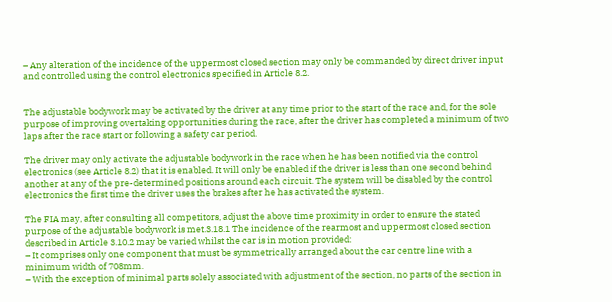– Any alteration of the incidence of the uppermost closed section may only be commanded by direct driver input and controlled using the control electronics specified in Article 8.2.


The adjustable bodywork may be activated by the driver at any time prior to the start of the race and, for the sole purpose of improving overtaking opportunities during the race, after the driver has completed a minimum of two laps after the race start or following a safety car period.

The driver may only activate the adjustable bodywork in the race when he has been notified via the control electronics (see Article 8.2) that it is enabled. It will only be enabled if the driver is less than one second behind another at any of the pre-determined positions around each circuit. The system will be disabled by the control electronics the first time the driver uses the brakes after he has activated the system.

The FIA may, after consulting all competitors, adjust the above time proximity in order to ensure the stated purpose of the adjustable bodywork is met.3.18.1 The incidence of the rearmost and uppermost closed section described in Article 3.10.2 may be varied whilst the car is in motion provided:
– It comprises only one component that must be symmetrically arranged about the car centre line with a minimum width of 708mm.
– With the exception of minimal parts solely associated with adjustment of the section, no parts of the section in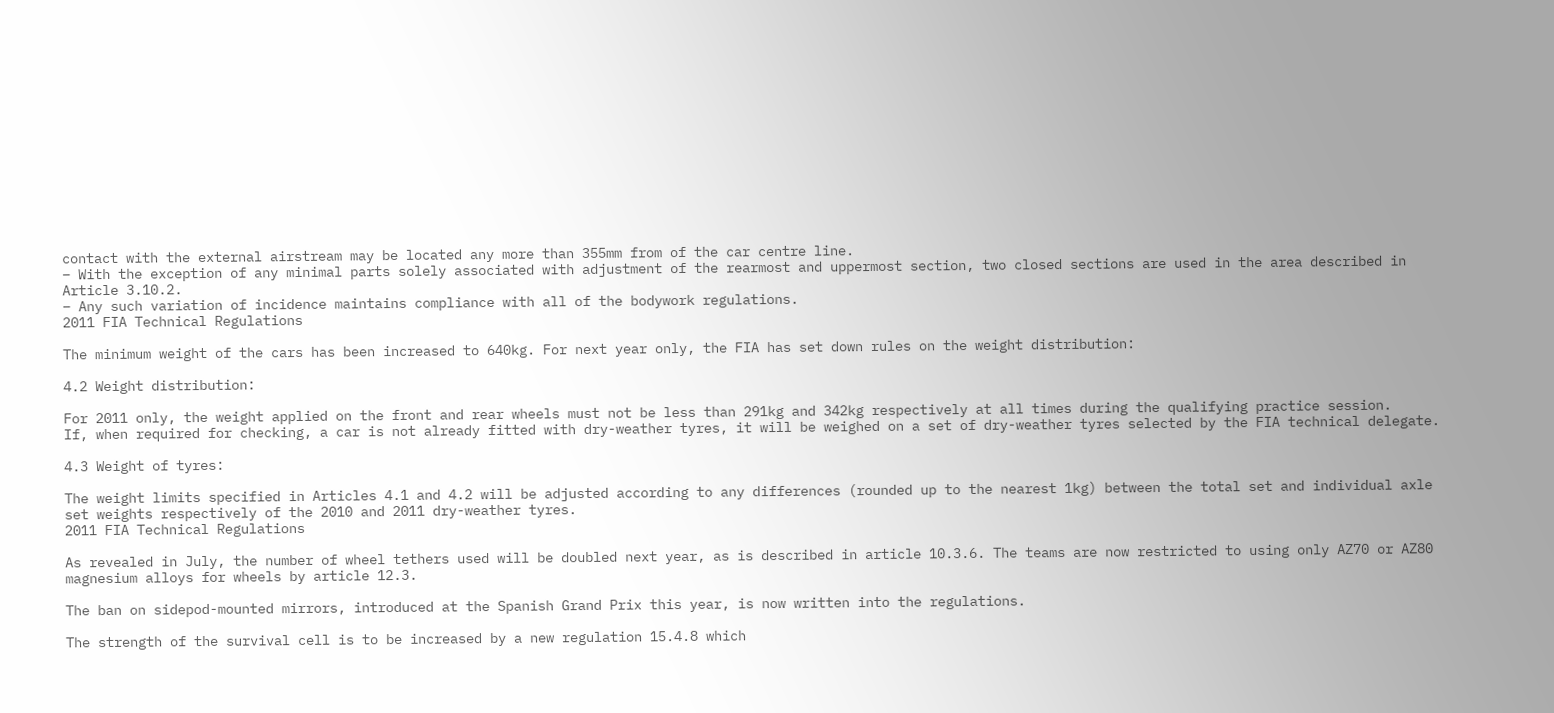contact with the external airstream may be located any more than 355mm from of the car centre line.
– With the exception of any minimal parts solely associated with adjustment of the rearmost and uppermost section, two closed sections are used in the area described in Article 3.10.2.
– Any such variation of incidence maintains compliance with all of the bodywork regulations.
2011 FIA Technical Regulations

The minimum weight of the cars has been increased to 640kg. For next year only, the FIA has set down rules on the weight distribution:

4.2 Weight distribution:

For 2011 only, the weight applied on the front and rear wheels must not be less than 291kg and 342kg respectively at all times during the qualifying practice session.
If, when required for checking, a car is not already fitted with dry-weather tyres, it will be weighed on a set of dry-weather tyres selected by the FIA technical delegate.

4.3 Weight of tyres:

The weight limits specified in Articles 4.1 and 4.2 will be adjusted according to any differences (rounded up to the nearest 1kg) between the total set and individual axle set weights respectively of the 2010 and 2011 dry-weather tyres.
2011 FIA Technical Regulations

As revealed in July, the number of wheel tethers used will be doubled next year, as is described in article 10.3.6. The teams are now restricted to using only AZ70 or AZ80 magnesium alloys for wheels by article 12.3.

The ban on sidepod-mounted mirrors, introduced at the Spanish Grand Prix this year, is now written into the regulations.

The strength of the survival cell is to be increased by a new regulation 15.4.8 which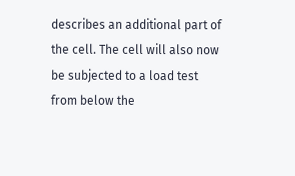describes an additional part of the cell. The cell will also now be subjected to a load test from below the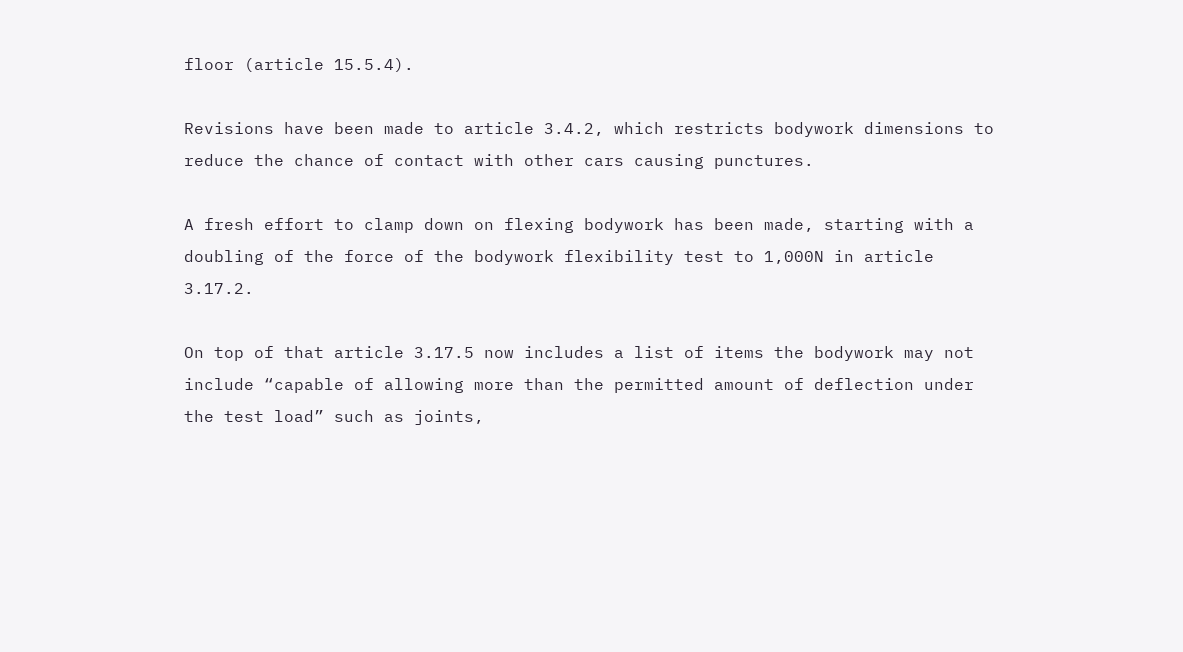floor (article 15.5.4).

Revisions have been made to article 3.4.2, which restricts bodywork dimensions to reduce the chance of contact with other cars causing punctures.

A fresh effort to clamp down on flexing bodywork has been made, starting with a doubling of the force of the bodywork flexibility test to 1,000N in article 3.17.2.

On top of that article 3.17.5 now includes a list of items the bodywork may not include “capable of allowing more than the permitted amount of deflection under the test load” such as joints,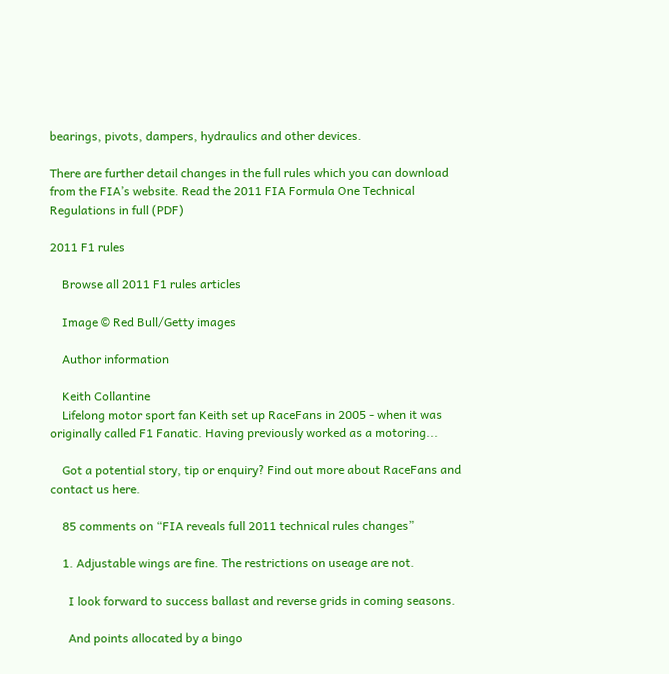bearings, pivots, dampers, hydraulics and other devices.

There are further detail changes in the full rules which you can download from the FIA’s website. Read the 2011 FIA Formula One Technical Regulations in full (PDF)

2011 F1 rules

    Browse all 2011 F1 rules articles

    Image © Red Bull/Getty images

    Author information

    Keith Collantine
    Lifelong motor sport fan Keith set up RaceFans in 2005 - when it was originally called F1 Fanatic. Having previously worked as a motoring...

    Got a potential story, tip or enquiry? Find out more about RaceFans and contact us here.

    85 comments on “FIA reveals full 2011 technical rules changes”

    1. Adjustable wings are fine. The restrictions on useage are not.

      I look forward to success ballast and reverse grids in coming seasons.

      And points allocated by a bingo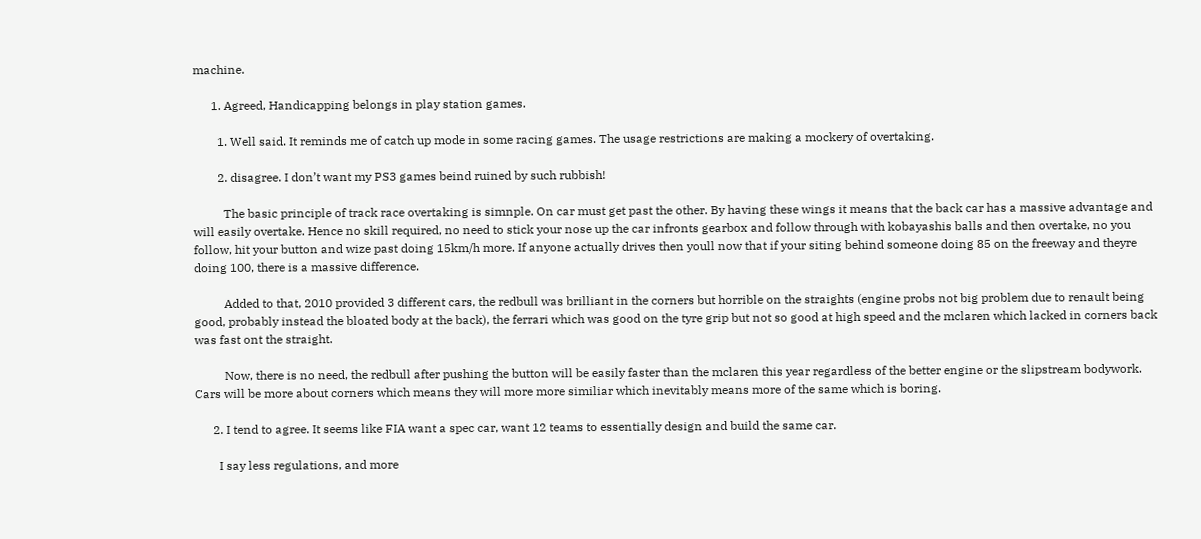machine.

      1. Agreed, Handicapping belongs in play station games.

        1. Well said. It reminds me of catch up mode in some racing games. The usage restrictions are making a mockery of overtaking.

        2. disagree. I don’t want my PS3 games beind ruined by such rubbish!

          The basic principle of track race overtaking is simnple. On car must get past the other. By having these wings it means that the back car has a massive advantage and will easily overtake. Hence no skill required, no need to stick your nose up the car infronts gearbox and follow through with kobayashis balls and then overtake, no you follow, hit your button and wize past doing 15km/h more. If anyone actually drives then youll now that if your siting behind someone doing 85 on the freeway and theyre doing 100, there is a massive difference.

          Added to that, 2010 provided 3 different cars, the redbull was brilliant in the corners but horrible on the straights (engine probs not big problem due to renault being good, probably instead the bloated body at the back), the ferrari which was good on the tyre grip but not so good at high speed and the mclaren which lacked in corners back was fast ont the straight.

          Now, there is no need, the redbull after pushing the button will be easily faster than the mclaren this year regardless of the better engine or the slipstream bodywork. Cars will be more about corners which means they will more more similiar which inevitably means more of the same which is boring.

      2. I tend to agree. It seems like FIA want a spec car, want 12 teams to essentially design and build the same car.

        I say less regulations, and more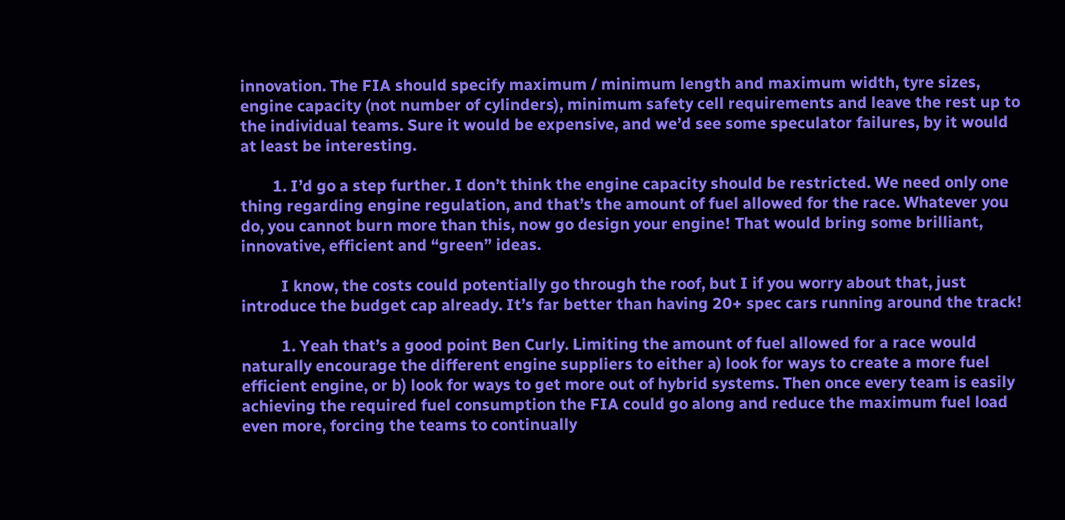innovation. The FIA should specify maximum / minimum length and maximum width, tyre sizes, engine capacity (not number of cylinders), minimum safety cell requirements and leave the rest up to the individual teams. Sure it would be expensive, and we’d see some speculator failures, by it would at least be interesting.

        1. I’d go a step further. I don’t think the engine capacity should be restricted. We need only one thing regarding engine regulation, and that’s the amount of fuel allowed for the race. Whatever you do, you cannot burn more than this, now go design your engine! That would bring some brilliant, innovative, efficient and “green” ideas.

          I know, the costs could potentially go through the roof, but I if you worry about that, just introduce the budget cap already. It’s far better than having 20+ spec cars running around the track!

          1. Yeah that’s a good point Ben Curly. Limiting the amount of fuel allowed for a race would naturally encourage the different engine suppliers to either a) look for ways to create a more fuel efficient engine, or b) look for ways to get more out of hybrid systems. Then once every team is easily achieving the required fuel consumption the FIA could go along and reduce the maximum fuel load even more, forcing the teams to continually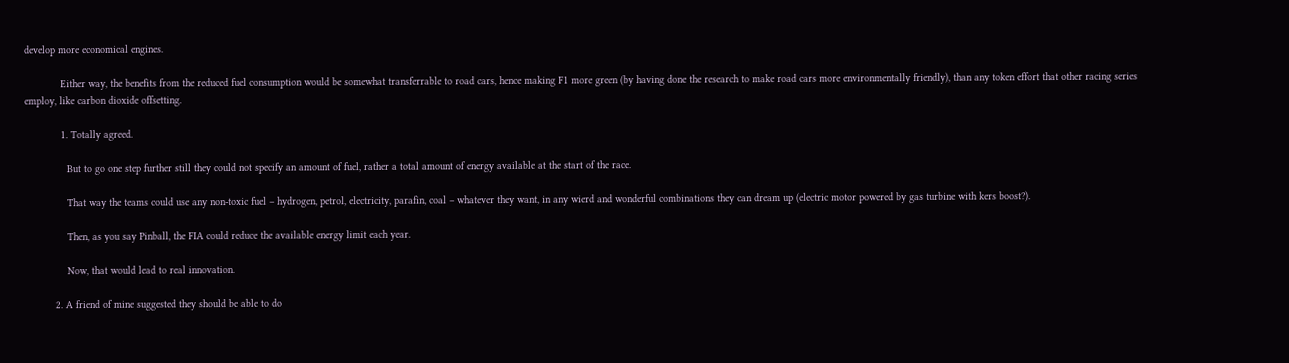develop more economical engines.

            Either way, the benefits from the reduced fuel consumption would be somewhat transferrable to road cars, hence making F1 more green (by having done the research to make road cars more environmentally friendly), than any token effort that other racing series employ, like carbon dioxide offsetting.

            1. Totally agreed.

              But to go one step further still they could not specify an amount of fuel, rather a total amount of energy available at the start of the race.

              That way the teams could use any non-toxic fuel – hydrogen, petrol, electricity, parafin, coal – whatever they want, in any wierd and wonderful combinations they can dream up (electric motor powered by gas turbine with kers boost?).

              Then, as you say Pinball, the FIA could reduce the available energy limit each year.

              Now, that would lead to real innovation.

          2. A friend of mine suggested they should be able to do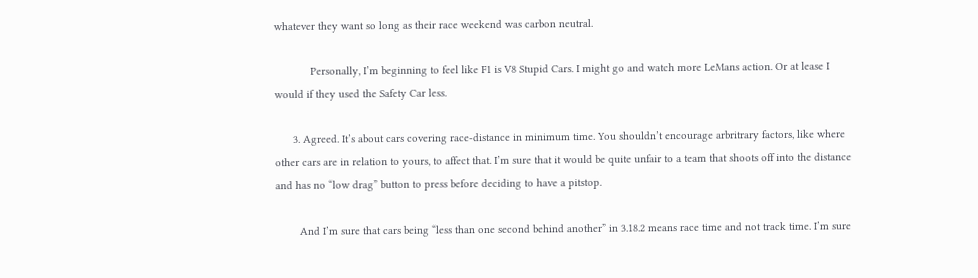whatever they want so long as their race weekend was carbon neutral.

            Personally, I’m beginning to feel like F1 is V8 Stupid Cars. I might go and watch more LeMans action. Or at lease I would if they used the Safety Car less.

      3. Agreed. It’s about cars covering race-distance in minimum time. You shouldn’t encourage arbritrary factors, like where other cars are in relation to yours, to affect that. I’m sure that it would be quite unfair to a team that shoots off into the distance and has no “low drag” button to press before deciding to have a pitstop.

        And I’m sure that cars being “less than one second behind another” in 3.18.2 means race time and not track time. I’m sure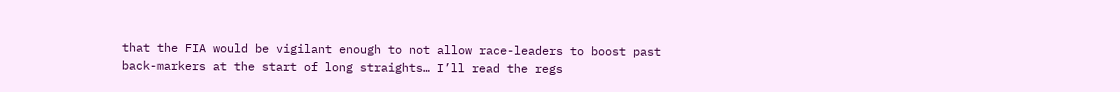that the FIA would be vigilant enough to not allow race-leaders to boost past back-markers at the start of long straights… I’ll read the regs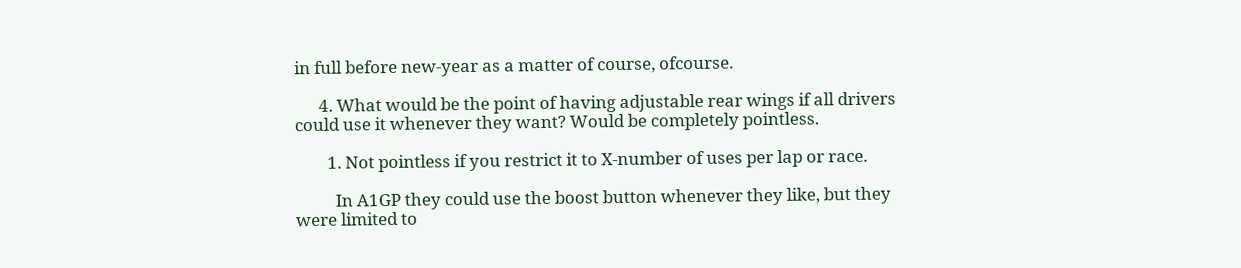in full before new-year as a matter of course, ofcourse.

      4. What would be the point of having adjustable rear wings if all drivers could use it whenever they want? Would be completely pointless.

        1. Not pointless if you restrict it to X-number of uses per lap or race.

          In A1GP they could use the boost button whenever they like, but they were limited to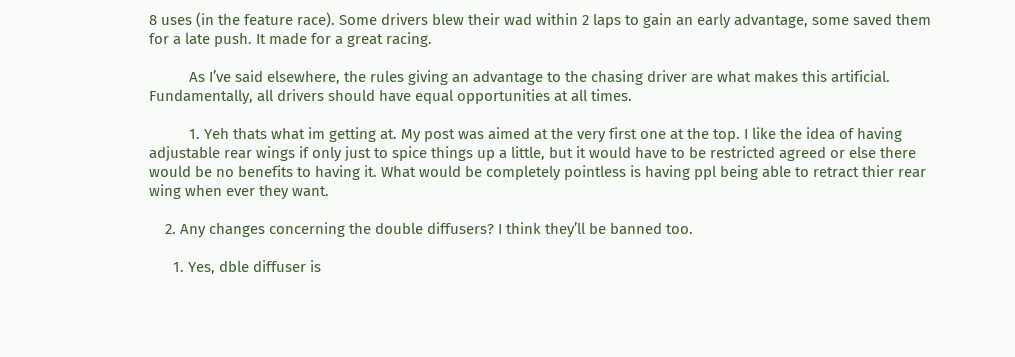8 uses (in the feature race). Some drivers blew their wad within 2 laps to gain an early advantage, some saved them for a late push. It made for a great racing.

          As I’ve said elsewhere, the rules giving an advantage to the chasing driver are what makes this artificial. Fundamentally, all drivers should have equal opportunities at all times.

          1. Yeh thats what im getting at. My post was aimed at the very first one at the top. I like the idea of having adjustable rear wings if only just to spice things up a little, but it would have to be restricted agreed or else there would be no benefits to having it. What would be completely pointless is having ppl being able to retract thier rear wing when ever they want.

    2. Any changes concerning the double diffusers? I think they’ll be banned too.

      1. Yes, dble diffuser is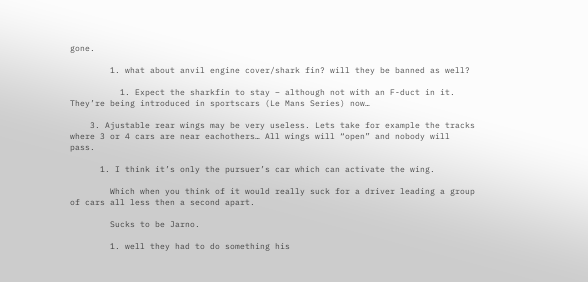gone.

        1. what about anvil engine cover/shark fin? will they be banned as well?

          1. Expect the sharkfin to stay – although not with an F-duct in it. They’re being introduced in sportscars (Le Mans Series) now…

    3. Ajustable rear wings may be very useless. Lets take for example the tracks where 3 or 4 cars are near eachothers… All wings will “open” and nobody will pass.

      1. I think it’s only the pursuer’s car which can activate the wing.

        Which when you think of it would really suck for a driver leading a group of cars all less then a second apart.

        Sucks to be Jarno.

        1. well they had to do something his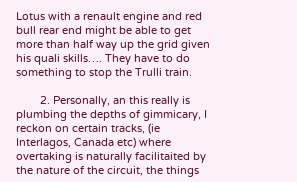Lotus with a renault engine and red bull rear end might be able to get more than half way up the grid given his quali skills…. They have to do something to stop the Trulli train.

        2. Personally, an this really is plumbing the depths of gimmicary, I reckon on certain tracks, (ie Interlagos, Canada etc) where overtaking is naturally facilitaited by the nature of the circuit, the things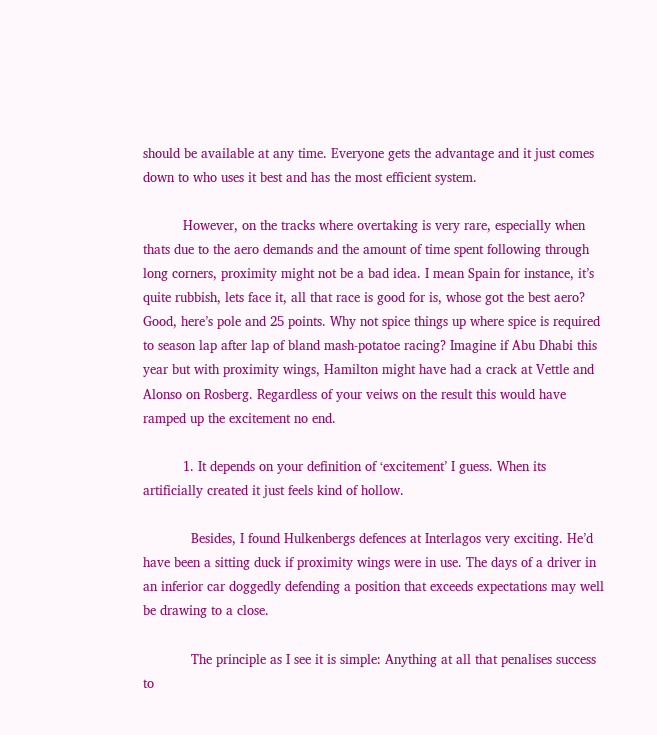should be available at any time. Everyone gets the advantage and it just comes down to who uses it best and has the most efficient system.

          However, on the tracks where overtaking is very rare, especially when thats due to the aero demands and the amount of time spent following through long corners, proximity might not be a bad idea. I mean Spain for instance, it’s quite rubbish, lets face it, all that race is good for is, whose got the best aero? Good, here’s pole and 25 points. Why not spice things up where spice is required to season lap after lap of bland mash-potatoe racing? Imagine if Abu Dhabi this year but with proximity wings, Hamilton might have had a crack at Vettle and Alonso on Rosberg. Regardless of your veiws on the result this would have ramped up the excitement no end.

          1. It depends on your definition of ‘excitement’ I guess. When its artificially created it just feels kind of hollow.

            Besides, I found Hulkenbergs defences at Interlagos very exciting. He’d have been a sitting duck if proximity wings were in use. The days of a driver in an inferior car doggedly defending a position that exceeds expectations may well be drawing to a close.

            The principle as I see it is simple: Anything at all that penalises success to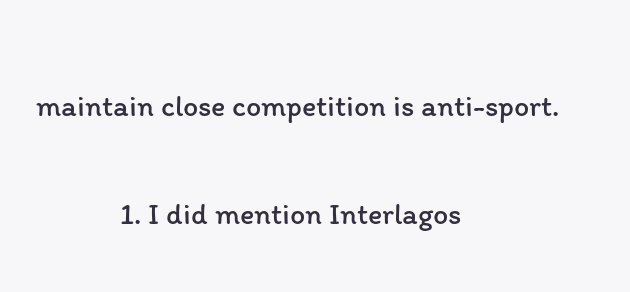maintain close competition is anti-sport.

            1. I did mention Interlagos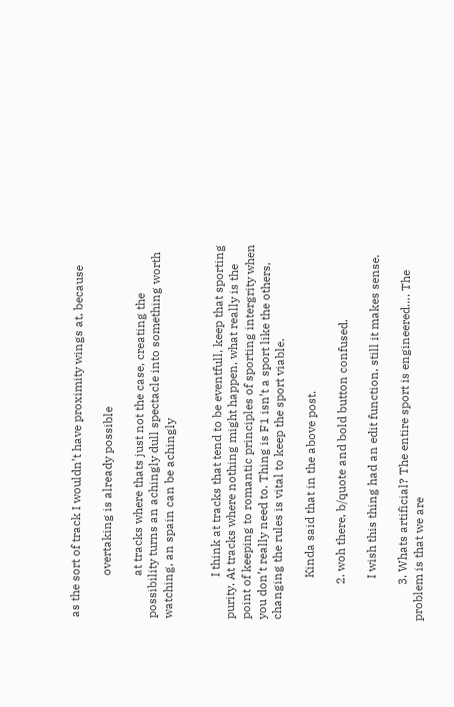as the sort of track I wouldn’t have proximity wings at, because

              overtaking is already possible

              at tracks where thats just not the case, creating the possibility turns an achingly dull spectacle into something worth watching, an spain can be achingly


              I think at tracks that tend to be eventfull, keep that sporting purity. At tracks where nothing might happen, what really is the point of keeping to romantic principles of sporting intergrity when you don’t really need to. Thing is F1 isn’t a sport like the others, changing the rules is vital to keep the sport viable.

              Kinda said that in the above post.

            2. woh there, b/quote and bold button confused.

              I wish this thing had an edit function, still it makes sense.

            3. Whats artificial? The entire sport is engineered…. The problem is that we are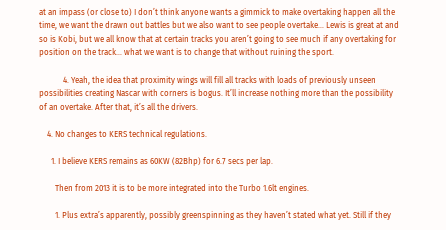at an impass (or close to) I don’t think anyone wants a gimmick to make overtaking happen all the time, we want the drawn out battles but we also want to see people overtake… Lewis is great at and so is Kobi, but we all know that at certain tracks you aren’t going to see much if any overtaking for position on the track… what we want is to change that without ruining the sport.

            4. Yeah, the idea that proximity wings will fill all tracks with loads of previously unseen possibilities creating Nascar with corners is bogus. It’ll increase nothing more than the possibility of an overtake. After that, it’s all the drivers.

    4. No changes to KERS technical regulations.

      1. I believe KERS remains as 60KW (82Bhp) for 6.7 secs per lap.

        Then from 2013 it is to be more integrated into the Turbo 1.6lt engines.

        1. Plus extra’s apparently, possibly greenspinning as they haven’t stated what yet. Still if they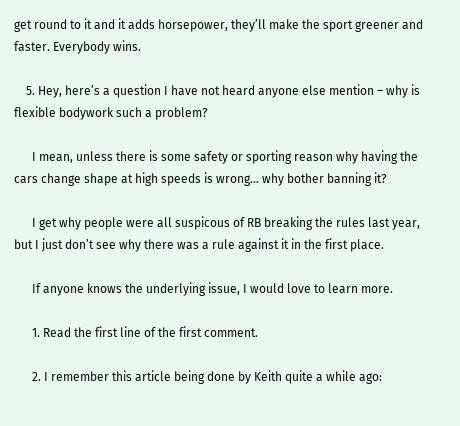get round to it and it adds horsepower, they’ll make the sport greener and faster. Everybody wins.

    5. Hey, here’s a question I have not heard anyone else mention – why is flexible bodywork such a problem?

      I mean, unless there is some safety or sporting reason why having the cars change shape at high speeds is wrong… why bother banning it?

      I get why people were all suspicous of RB breaking the rules last year, but I just don’t see why there was a rule against it in the first place.

      If anyone knows the underlying issue, I would love to learn more.

      1. Read the first line of the first comment.

      2. I remember this article being done by Keith quite a while ago: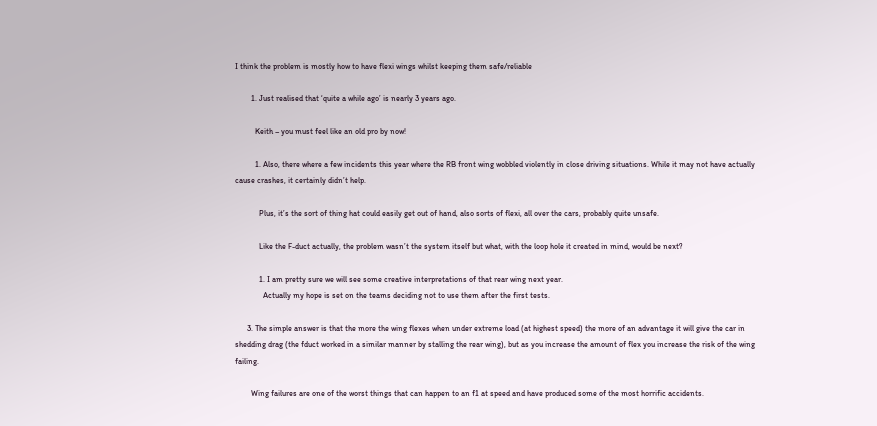I think the problem is mostly how to have flexi wings whilst keeping them safe/reliable

        1. Just realised that ‘quite a while ago’ is nearly 3 years ago.

          Keith – you must feel like an old pro by now!

          1. Also, there where a few incidents this year where the RB front wing wobbled violently in close driving situations. While it may not have actually cause crashes, it certainly didn’t help.

            Plus, it’s the sort of thing hat could easily get out of hand, also sorts of flexi, all over the cars, probably quite unsafe.

            Like the F-duct actually, the problem wasn’t the system itself but what, with the loop hole it created in mind, would be next?

            1. I am pretty sure we will see some creative interpretations of that rear wing next year.
              Actually my hope is set on the teams deciding not to use them after the first tests.

      3. The simple answer is that the more the wing flexes when under extreme load (at highest speed) the more of an advantage it will give the car in shedding drag (the fduct worked in a similar manner by stalling the rear wing), but as you increase the amount of flex you increase the risk of the wing failing.

        Wing failures are one of the worst things that can happen to an f1 at speed and have produced some of the most horrific accidents.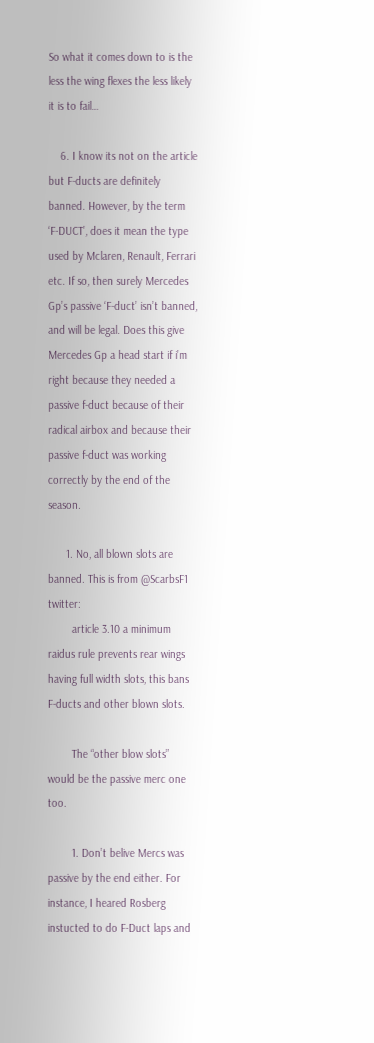So what it comes down to is the less the wing flexes the less likely it is to fail…

    6. I know its not on the article but F-ducts are definitely banned. However, by the term ‘F-DUCT’, does it mean the type used by Mclaren, Renault, Ferrari etc. If so, then surely Mercedes Gp’s passive ‘F-duct’ isn’t banned, and will be legal. Does this give Mercedes Gp a head start if i’m right because they needed a passive f-duct because of their radical airbox and because their passive f-duct was working correctly by the end of the season.

      1. No, all blown slots are banned. This is from @ScarbsF1 twitter:
        article 3.10 a minimum raidus rule prevents rear wings having full width slots, this bans F-ducts and other blown slots.

        The “other blow slots” would be the passive merc one too.

        1. Don’t belive Mercs was passive by the end either. For instance, I heared Rosberg instucted to do F-Duct laps and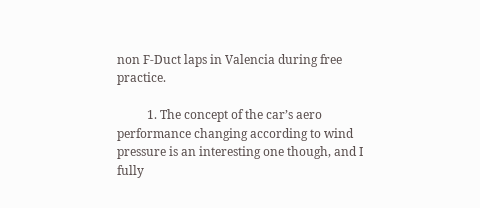non F-Duct laps in Valencia during free practice.

          1. The concept of the car’s aero performance changing according to wind pressure is an interesting one though, and I fully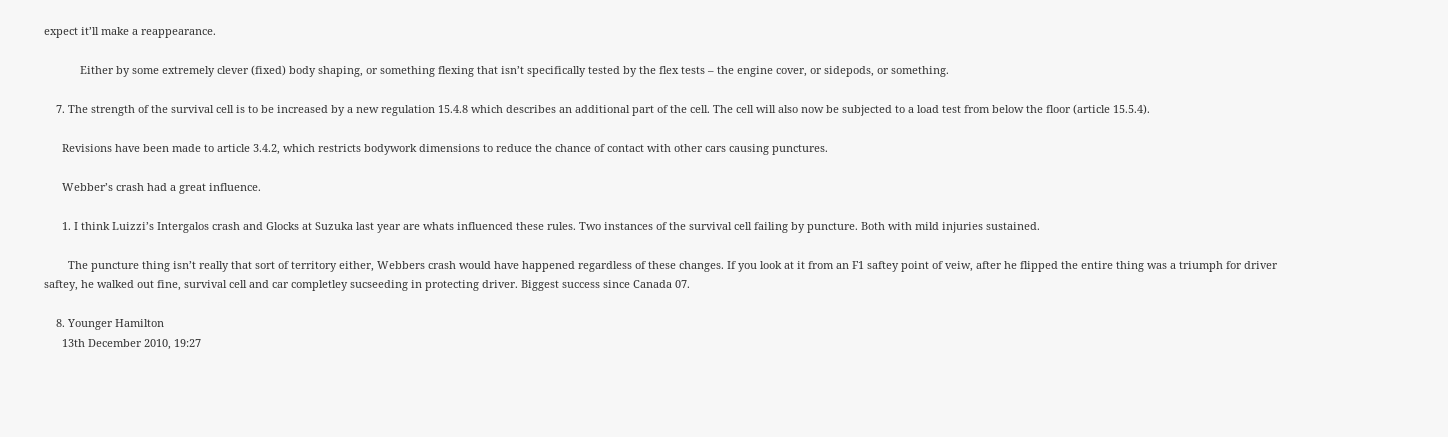expect it’ll make a reappearance.

            Either by some extremely clever (fixed) body shaping, or something flexing that isn’t specifically tested by the flex tests – the engine cover, or sidepods, or something.

    7. The strength of the survival cell is to be increased by a new regulation 15.4.8 which describes an additional part of the cell. The cell will also now be subjected to a load test from below the floor (article 15.5.4).

      Revisions have been made to article 3.4.2, which restricts bodywork dimensions to reduce the chance of contact with other cars causing punctures.

      Webber’s crash had a great influence.

      1. I think Luizzi’s Intergalos crash and Glocks at Suzuka last year are whats influenced these rules. Two instances of the survival cell failing by puncture. Both with mild injuries sustained.

        The puncture thing isn’t really that sort of territory either, Webbers crash would have happened regardless of these changes. If you look at it from an F1 saftey point of veiw, after he flipped the entire thing was a triumph for driver saftey, he walked out fine, survival cell and car completley sucseeding in protecting driver. Biggest success since Canada 07.

    8. Younger Hamilton
      13th December 2010, 19:27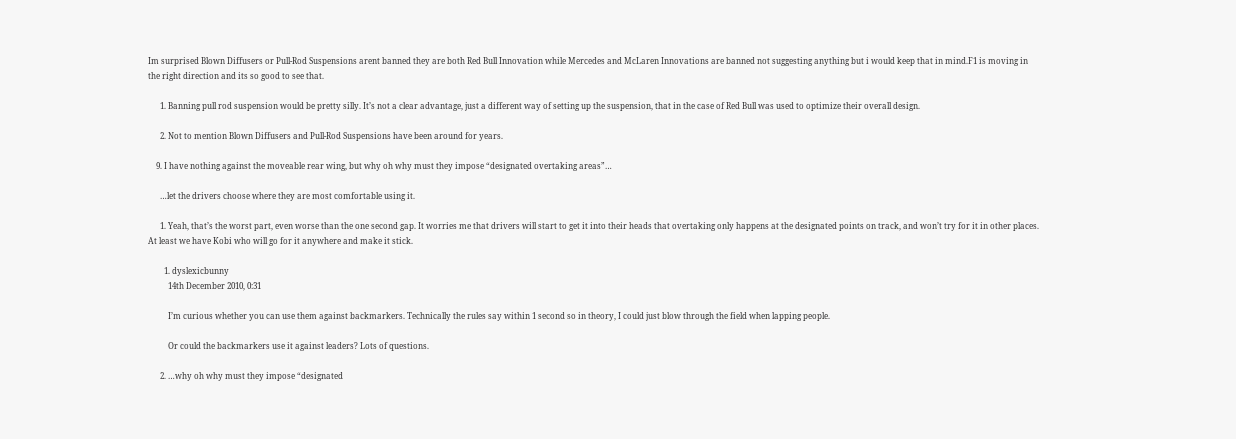Im surprised Blown Diffusers or Pull-Rod Suspensions arent banned they are both Red Bull Innovation while Mercedes and McLaren Innovations are banned not suggesting anything but i would keep that in mind.F1 is moving in the right direction and its so good to see that.

      1. Banning pull rod suspension would be pretty silly. It’s not a clear advantage, just a different way of setting up the suspension, that in the case of Red Bull was used to optimize their overall design.

      2. Not to mention Blown Diffusers and Pull-Rod Suspensions have been around for years.

    9. I have nothing against the moveable rear wing, but why oh why must they impose “designated overtaking areas”…

      …let the drivers choose where they are most comfortable using it.

      1. Yeah, that’s the worst part, even worse than the one second gap. It worries me that drivers will start to get it into their heads that overtaking only happens at the designated points on track, and won’t try for it in other places. At least we have Kobi who will go for it anywhere and make it stick.

        1. dyslexicbunny
          14th December 2010, 0:31

          I’m curious whether you can use them against backmarkers. Technically the rules say within 1 second so in theory, I could just blow through the field when lapping people.

          Or could the backmarkers use it against leaders? Lots of questions.

      2. …why oh why must they impose “designated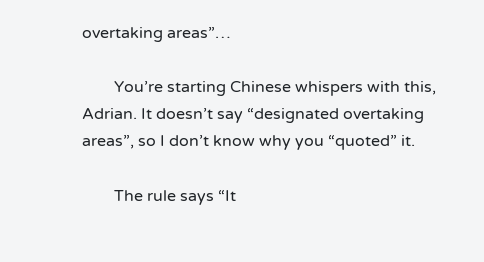overtaking areas”…

        You’re starting Chinese whispers with this, Adrian. It doesn’t say “designated overtaking areas”, so I don’t know why you “quoted” it.

        The rule says “It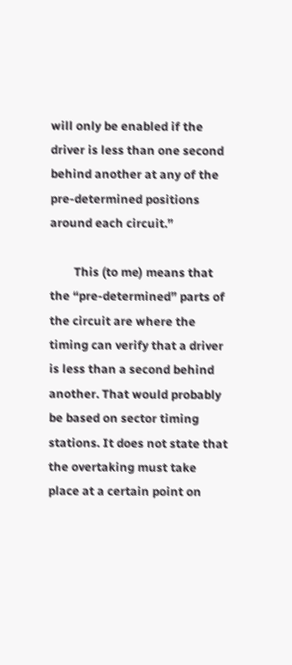will only be enabled if the driver is less than one second behind another at any of the pre-determined positions around each circuit.”

        This (to me) means that the “pre-determined” parts of the circuit are where the timing can verify that a driver is less than a second behind another. That would probably be based on sector timing stations. It does not state that the overtaking must take place at a certain point on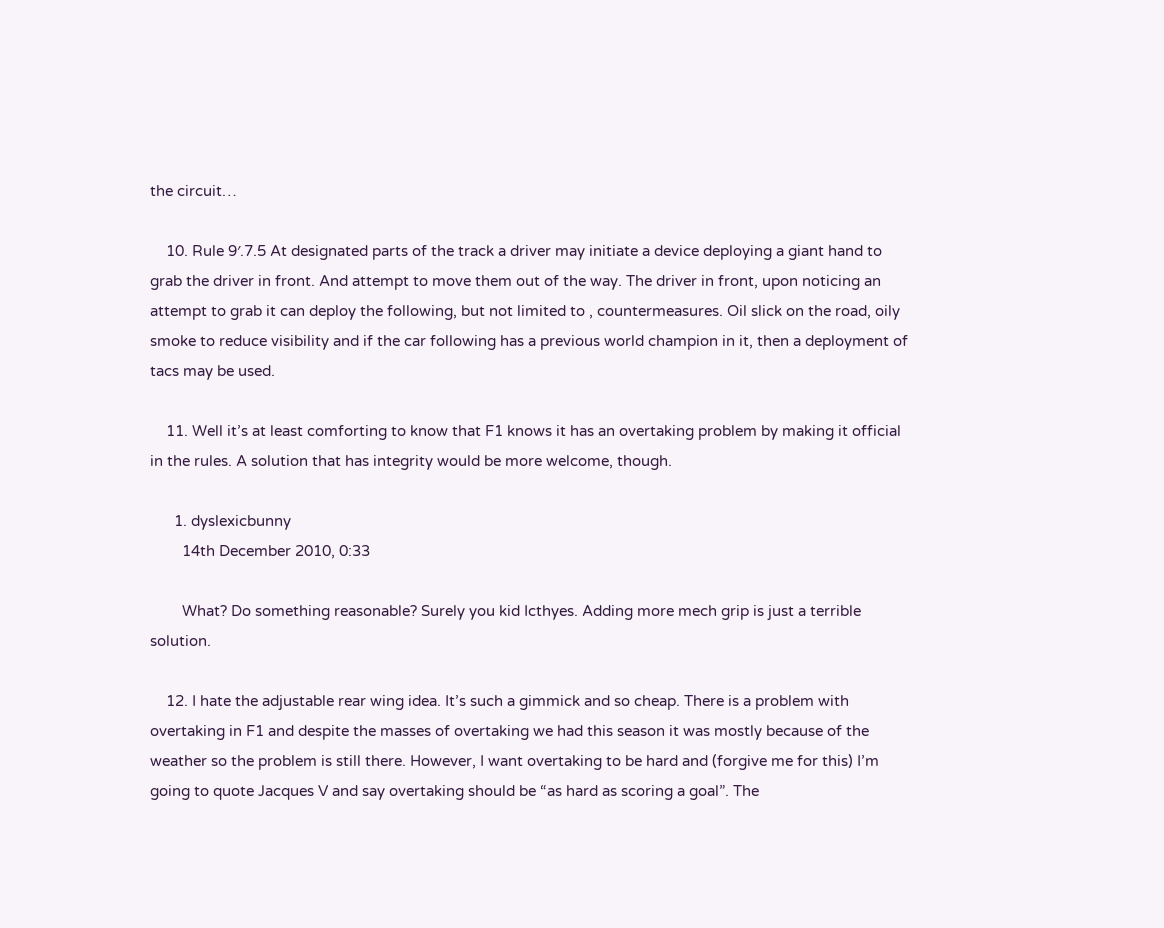the circuit…

    10. Rule 9′.7.5 At designated parts of the track a driver may initiate a device deploying a giant hand to grab the driver in front. And attempt to move them out of the way. The driver in front, upon noticing an attempt to grab it can deploy the following, but not limited to , countermeasures. Oil slick on the road, oily smoke to reduce visibility and if the car following has a previous world champion in it, then a deployment of tacs may be used.

    11. Well it’s at least comforting to know that F1 knows it has an overtaking problem by making it official in the rules. A solution that has integrity would be more welcome, though.

      1. dyslexicbunny
        14th December 2010, 0:33

        What? Do something reasonable? Surely you kid Icthyes. Adding more mech grip is just a terrible solution.

    12. I hate the adjustable rear wing idea. It’s such a gimmick and so cheap. There is a problem with overtaking in F1 and despite the masses of overtaking we had this season it was mostly because of the weather so the problem is still there. However, I want overtaking to be hard and (forgive me for this) I’m going to quote Jacques V and say overtaking should be “as hard as scoring a goal”. The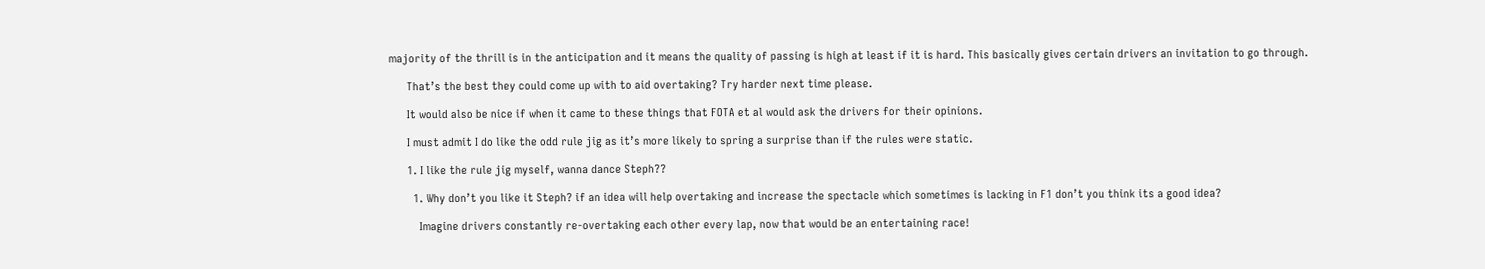majority of the thrill is in the anticipation and it means the quality of passing is high at least if it is hard. This basically gives certain drivers an invitation to go through.

      That’s the best they could come up with to aid overtaking? Try harder next time please.

      It would also be nice if when it came to these things that FOTA et al would ask the drivers for their opinions.

      I must admit I do like the odd rule jig as it’s more likely to spring a surprise than if the rules were static.

      1. I like the rule jig myself, wanna dance Steph??

        1. Why don’t you like it Steph? if an idea will help overtaking and increase the spectacle which sometimes is lacking in F1 don’t you think its a good idea?

          Imagine drivers constantly re-overtaking each other every lap, now that would be an entertaining race!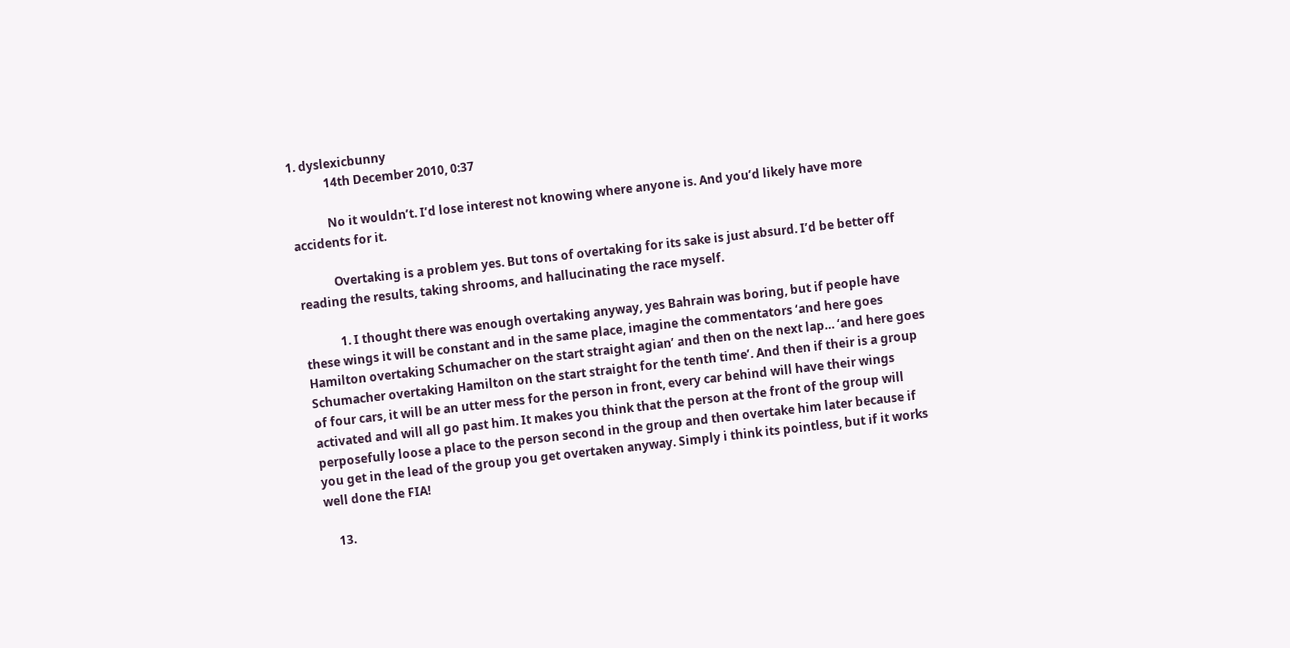1. dyslexicbunny
            14th December 2010, 0:37

            No it wouldn’t. I’d lose interest not knowing where anyone is. And you’d likely have more accidents for it.

            Overtaking is a problem yes. But tons of overtaking for its sake is just absurd. I’d be better off reading the results, taking shrooms, and hallucinating the race myself.

            1. I thought there was enough overtaking anyway, yes Bahrain was boring, but if people have these wings it will be constant and in the same place, imagine the commentators ‘and here goes Hamilton overtaking Schumacher on the start straight agian’ and then on the next lap… ‘and here goes Schumacher overtaking Hamilton on the start straight for the tenth time’. And then if their is a group of four cars, it will be an utter mess for the person in front, every car behind will have their wings activated and will all go past him. It makes you think that the person at the front of the group will perposefully loose a place to the person second in the group and then overtake him later because if you get in the lead of the group you get overtaken anyway. Simply i think its pointless, but if it works well done the FIA!

    13.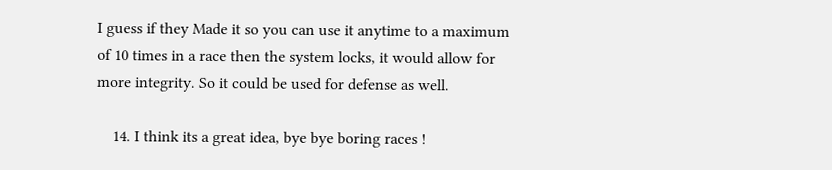I guess if they Made it so you can use it anytime to a maximum of 10 times in a race then the system locks, it would allow for more integrity. So it could be used for defense as well.

    14. I think its a great idea, bye bye boring races !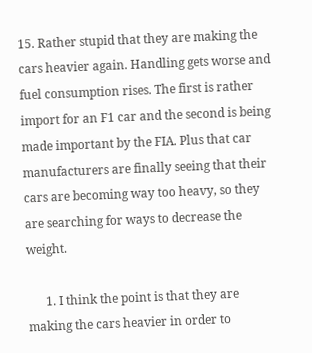15. Rather stupid that they are making the cars heavier again. Handling gets worse and fuel consumption rises. The first is rather import for an F1 car and the second is being made important by the FIA. Plus that car manufacturers are finally seeing that their cars are becoming way too heavy, so they are searching for ways to decrease the weight.

      1. I think the point is that they are making the cars heavier in order to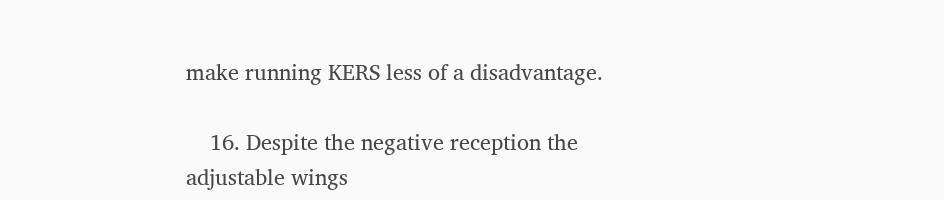make running KERS less of a disadvantage.

    16. Despite the negative reception the adjustable wings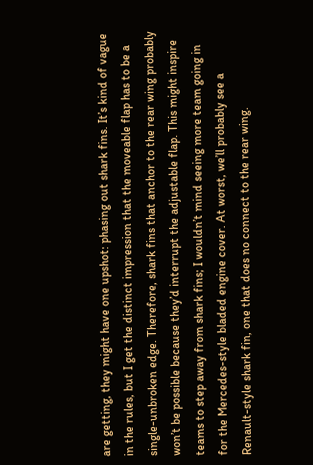are getting, they might have one upshot: phasing out shark fins. It’s kind of vague in the rules, but I get the distinct impression that the moveable flap has to be a single-unbroken edge. Therefore, shark fins that anchor to the rear wing probably won’t be possible because they’d interrupt the adjustable flap. This might inspire teams to step away from shark fins; I wouldn’t mind seeing more team going in for the Mercedes-style bladed engine cover. At worst, we’ll probably see a Renault-style shark fin, one that does no connect to the rear wing.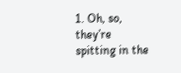1. Oh, so, they’re spitting in the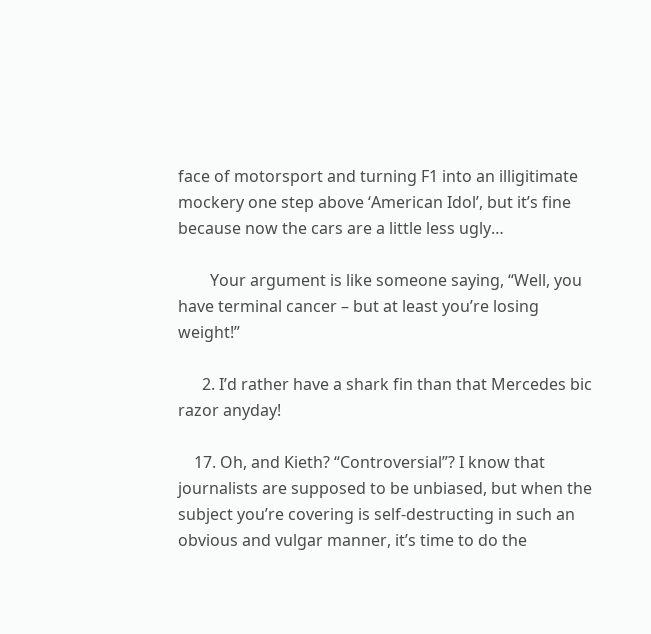face of motorsport and turning F1 into an illigitimate mockery one step above ‘American Idol’, but it’s fine because now the cars are a little less ugly…

        Your argument is like someone saying, “Well, you have terminal cancer – but at least you’re losing weight!”

      2. I’d rather have a shark fin than that Mercedes bic razor anyday!

    17. Oh, and Kieth? “Controversial”? I know that journalists are supposed to be unbiased, but when the subject you’re covering is self-destructing in such an obvious and vulgar manner, it’s time to do the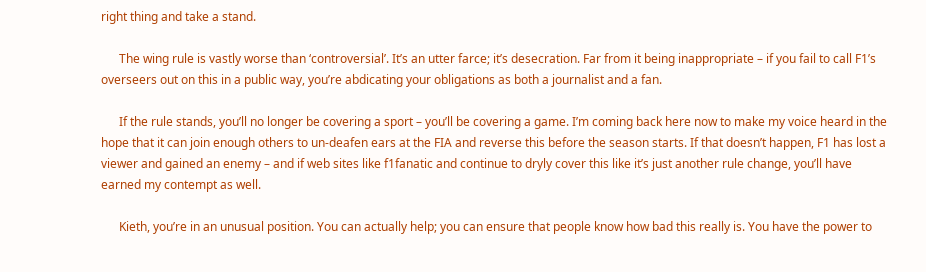right thing and take a stand.

      The wing rule is vastly worse than ‘controversial’. It’s an utter farce; it’s desecration. Far from it being inappropriate – if you fail to call F1’s overseers out on this in a public way, you’re abdicating your obligations as both a journalist and a fan.

      If the rule stands, you’ll no longer be covering a sport – you’ll be covering a game. I’m coming back here now to make my voice heard in the hope that it can join enough others to un-deafen ears at the FIA and reverse this before the season starts. If that doesn’t happen, F1 has lost a viewer and gained an enemy – and if web sites like f1fanatic and continue to dryly cover this like it’s just another rule change, you’ll have earned my contempt as well.

      Kieth, you’re in an unusual position. You can actually help; you can ensure that people know how bad this really is. You have the power to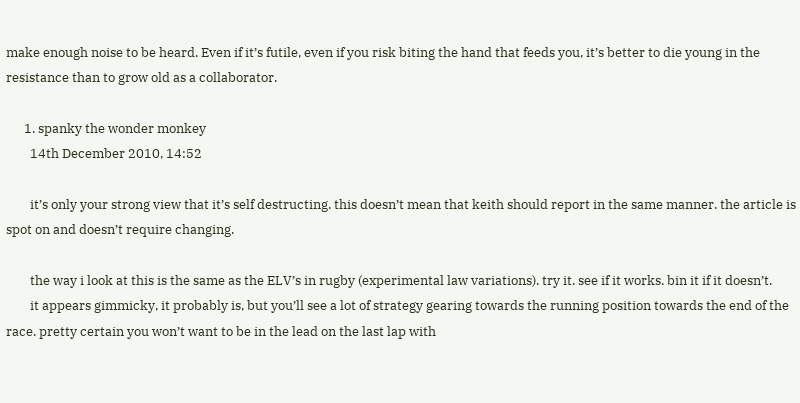make enough noise to be heard. Even if it’s futile, even if you risk biting the hand that feeds you, it’s better to die young in the resistance than to grow old as a collaborator.

      1. spanky the wonder monkey
        14th December 2010, 14:52

        it’s only your strong view that it’s self destructing. this doesn’t mean that keith should report in the same manner. the article is spot on and doesn’t require changing.

        the way i look at this is the same as the ELV’s in rugby (experimental law variations). try it. see if it works. bin it if it doesn’t.
        it appears gimmicky, it probably is, but you’ll see a lot of strategy gearing towards the running position towards the end of the race. pretty certain you won’t want to be in the lead on the last lap with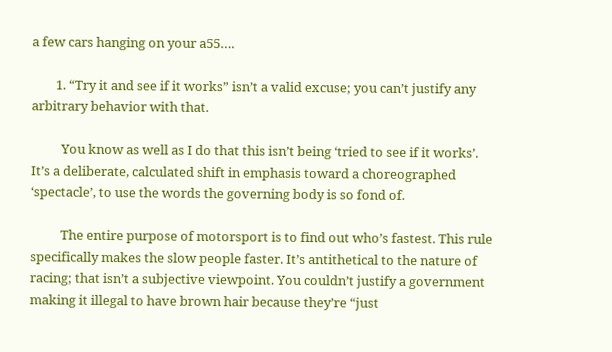a few cars hanging on your a55….

        1. “Try it and see if it works” isn’t a valid excuse; you can’t justify any arbitrary behavior with that.

          You know as well as I do that this isn’t being ‘tried to see if it works’. It’s a deliberate, calculated shift in emphasis toward a choreographed ‘spectacle’, to use the words the governing body is so fond of.

          The entire purpose of motorsport is to find out who’s fastest. This rule specifically makes the slow people faster. It’s antithetical to the nature of racing; that isn’t a subjective viewpoint. You couldn’t justify a government making it illegal to have brown hair because they’re “just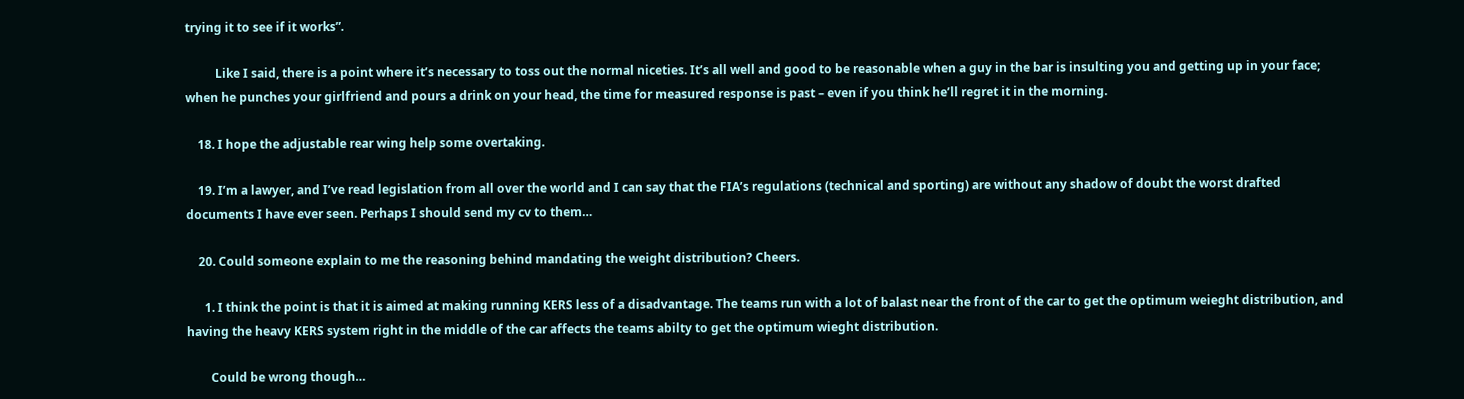trying it to see if it works”.

          Like I said, there is a point where it’s necessary to toss out the normal niceties. It’s all well and good to be reasonable when a guy in the bar is insulting you and getting up in your face; when he punches your girlfriend and pours a drink on your head, the time for measured response is past – even if you think he’ll regret it in the morning.

    18. I hope the adjustable rear wing help some overtaking.

    19. I’m a lawyer, and I’ve read legislation from all over the world and I can say that the FIA’s regulations (technical and sporting) are without any shadow of doubt the worst drafted documents I have ever seen. Perhaps I should send my cv to them…

    20. Could someone explain to me the reasoning behind mandating the weight distribution? Cheers.

      1. I think the point is that it is aimed at making running KERS less of a disadvantage. The teams run with a lot of balast near the front of the car to get the optimum weieght distribution, and having the heavy KERS system right in the middle of the car affects the teams abilty to get the optimum wieght distribution.

        Could be wrong though…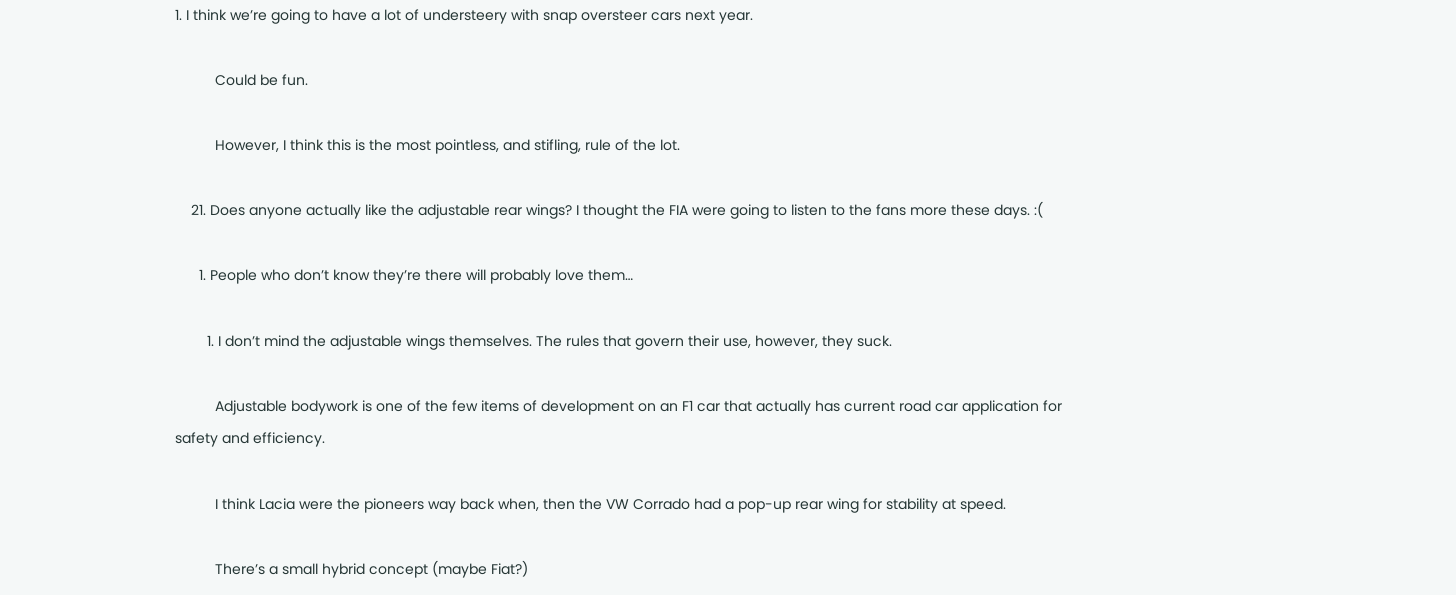1. I think we’re going to have a lot of understeery with snap oversteer cars next year.

          Could be fun.

          However, I think this is the most pointless, and stifling, rule of the lot.

    21. Does anyone actually like the adjustable rear wings? I thought the FIA were going to listen to the fans more these days. :(

      1. People who don’t know they’re there will probably love them…

        1. I don’t mind the adjustable wings themselves. The rules that govern their use, however, they suck.

          Adjustable bodywork is one of the few items of development on an F1 car that actually has current road car application for safety and efficiency.

          I think Lacia were the pioneers way back when, then the VW Corrado had a pop-up rear wing for stability at speed.

          There’s a small hybrid concept (maybe Fiat?)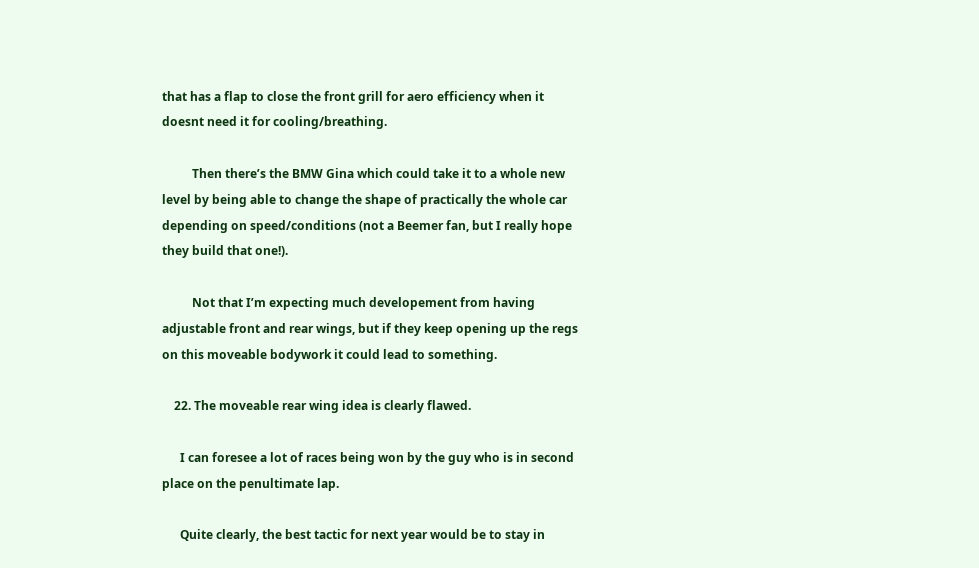that has a flap to close the front grill for aero efficiency when it doesnt need it for cooling/breathing.

          Then there’s the BMW Gina which could take it to a whole new level by being able to change the shape of practically the whole car depending on speed/conditions (not a Beemer fan, but I really hope they build that one!).

          Not that I’m expecting much developement from having adjustable front and rear wings, but if they keep opening up the regs on this moveable bodywork it could lead to something.

    22. The moveable rear wing idea is clearly flawed.

      I can foresee a lot of races being won by the guy who is in second place on the penultimate lap.

      Quite clearly, the best tactic for next year would be to stay in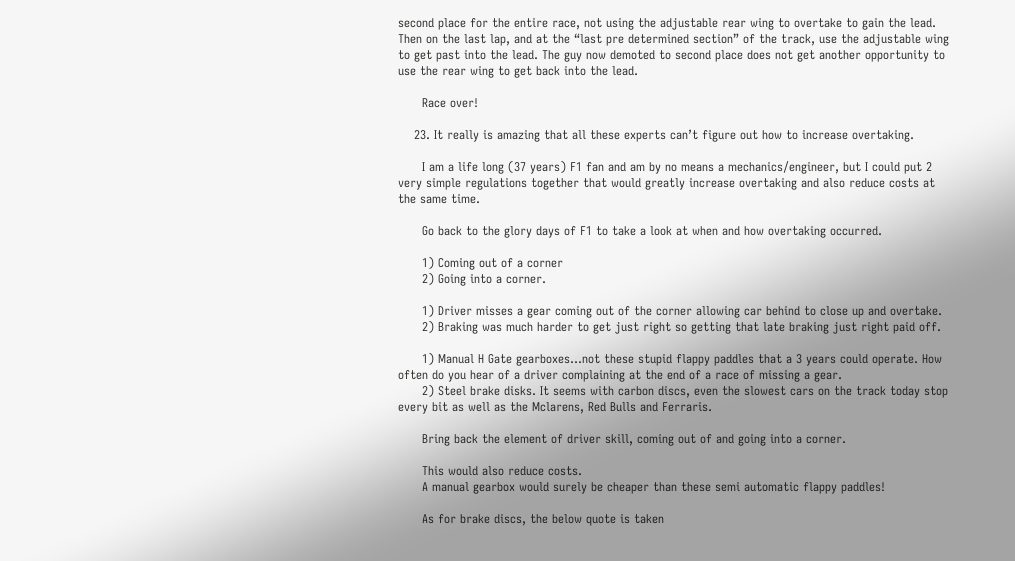second place for the entire race, not using the adjustable rear wing to overtake to gain the lead. Then on the last lap, and at the “last pre determined section” of the track, use the adjustable wing to get past into the lead. The guy now demoted to second place does not get another opportunity to use the rear wing to get back into the lead.

      Race over!

    23. It really is amazing that all these experts can’t figure out how to increase overtaking.

      I am a life long (37 years) F1 fan and am by no means a mechanics/engineer, but I could put 2 very simple regulations together that would greatly increase overtaking and also reduce costs at the same time.

      Go back to the glory days of F1 to take a look at when and how overtaking occurred.

      1) Coming out of a corner
      2) Going into a corner.

      1) Driver misses a gear coming out of the corner allowing car behind to close up and overtake.
      2) Braking was much harder to get just right so getting that late braking just right paid off.

      1) Manual H Gate gearboxes…not these stupid flappy paddles that a 3 years could operate. How often do you hear of a driver complaining at the end of a race of missing a gear.
      2) Steel brake disks. It seems with carbon discs, even the slowest cars on the track today stop every bit as well as the Mclarens, Red Bulls and Ferraris.

      Bring back the element of driver skill, coming out of and going into a corner.

      This would also reduce costs.
      A manual gearbox would surely be cheaper than these semi automatic flappy paddles!

      As for brake discs, the below quote is taken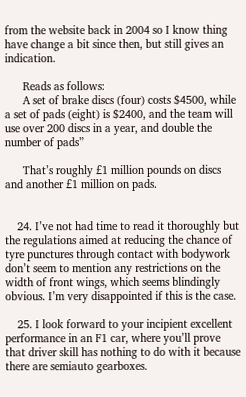from the website back in 2004 so I know thing have change a bit since then, but still gives an indication.

      Reads as follows:
      A set of brake discs (four) costs $4500, while a set of pads (eight) is $2400, and the team will use over 200 discs in a year, and double the number of pads”

      That’s roughly £1 million pounds on discs and another £1 million on pads.


    24. I’ve not had time to read it thoroughly but the regulations aimed at reducing the chance of tyre punctures through contact with bodywork don’t seem to mention any restrictions on the width of front wings, which seems blindingly obvious. I’m very disappointed if this is the case.

    25. I look forward to your incipient excellent performance in an F1 car, where you’ll prove that driver skill has nothing to do with it because there are semiauto gearboxes.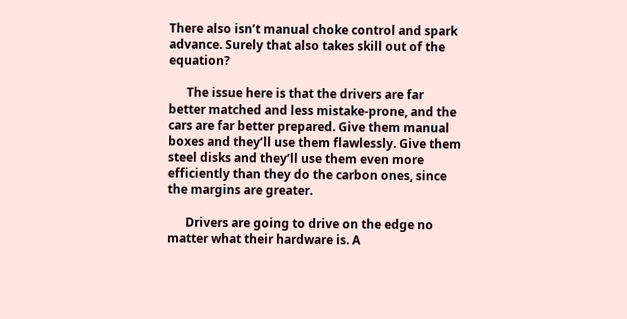There also isn’t manual choke control and spark advance. Surely that also takes skill out of the equation?

      The issue here is that the drivers are far better matched and less mistake-prone, and the cars are far better prepared. Give them manual boxes and they’ll use them flawlessly. Give them steel disks and they’ll use them even more efficiently than they do the carbon ones, since the margins are greater.

      Drivers are going to drive on the edge no matter what their hardware is. A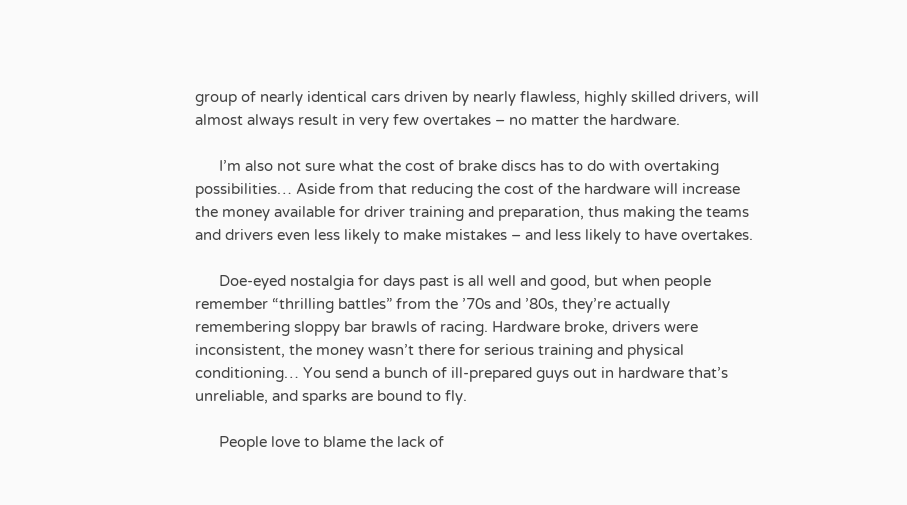group of nearly identical cars driven by nearly flawless, highly skilled drivers, will almost always result in very few overtakes – no matter the hardware.

      I’m also not sure what the cost of brake discs has to do with overtaking possibilities… Aside from that reducing the cost of the hardware will increase the money available for driver training and preparation, thus making the teams and drivers even less likely to make mistakes – and less likely to have overtakes.

      Doe-eyed nostalgia for days past is all well and good, but when people remember “thrilling battles” from the ’70s and ’80s, they’re actually remembering sloppy bar brawls of racing. Hardware broke, drivers were inconsistent, the money wasn’t there for serious training and physical conditioning… You send a bunch of ill-prepared guys out in hardware that’s unreliable, and sparks are bound to fly.

      People love to blame the lack of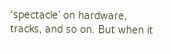‘spectacle’ on hardware, tracks, and so on. But when it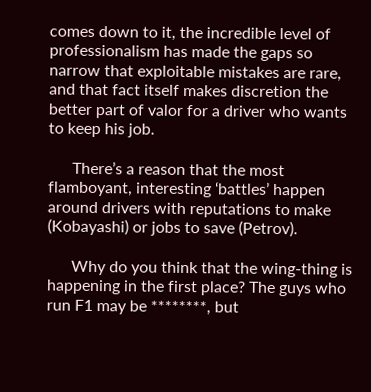comes down to it, the incredible level of professionalism has made the gaps so narrow that exploitable mistakes are rare, and that fact itself makes discretion the better part of valor for a driver who wants to keep his job.

      There’s a reason that the most flamboyant, interesting ‘battles’ happen around drivers with reputations to make (Kobayashi) or jobs to save (Petrov).

      Why do you think that the wing-thing is happening in the first place? The guys who run F1 may be ********, but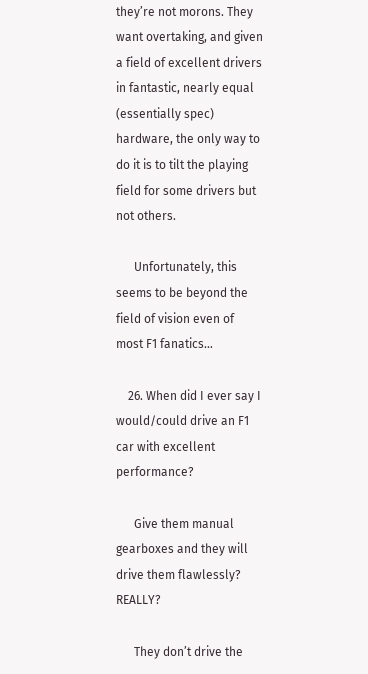they’re not morons. They want overtaking, and given a field of excellent drivers in fantastic, nearly equal (essentially spec) hardware, the only way to do it is to tilt the playing field for some drivers but not others.

      Unfortunately, this seems to be beyond the field of vision even of most F1 fanatics…

    26. When did I ever say I would/could drive an F1 car with excellent performance?

      Give them manual gearboxes and they will drive them flawlessly? REALLY?

      They don’t drive the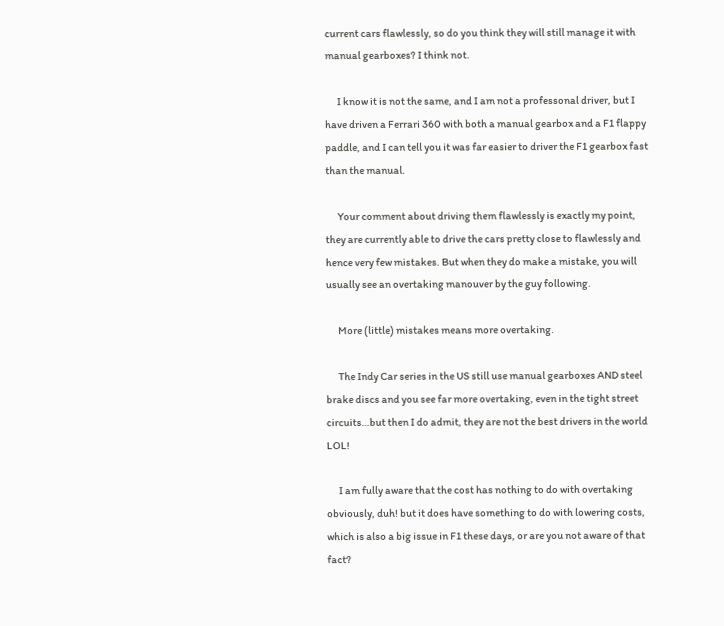current cars flawlessly, so do you think they will still manage it with manual gearboxes? I think not.

      I know it is not the same, and I am not a professonal driver, but I have driven a Ferrari 360 with both a manual gearbox and a F1 flappy paddle, and I can tell you it was far easier to driver the F1 gearbox fast than the manual.

      Your comment about driving them flawlessly is exactly my point, they are currently able to drive the cars pretty close to flawlessly and hence very few mistakes. But when they do make a mistake, you will usually see an overtaking manouver by the guy following.

      More (little) mistakes means more overtaking.

      The Indy Car series in the US still use manual gearboxes AND steel brake discs and you see far more overtaking, even in the tight street circuits…but then I do admit, they are not the best drivers in the world LOL!

      I am fully aware that the cost has nothing to do with overtaking obviously, duh! but it does have something to do with lowering costs, which is also a big issue in F1 these days, or are you not aware of that fact?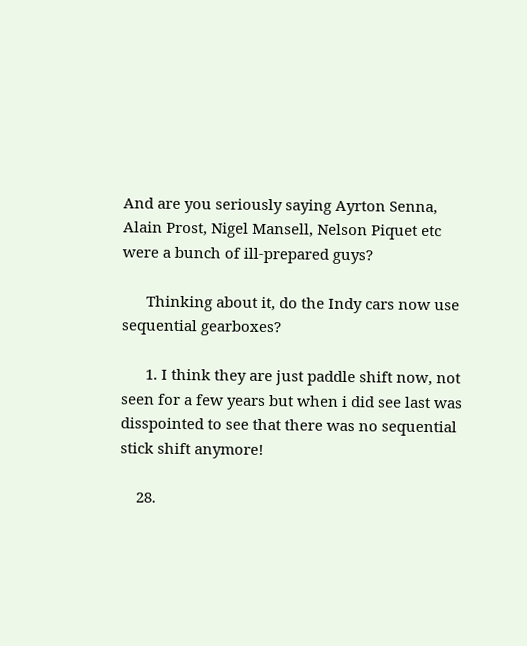And are you seriously saying Ayrton Senna, Alain Prost, Nigel Mansell, Nelson Piquet etc were a bunch of ill-prepared guys?

      Thinking about it, do the Indy cars now use sequential gearboxes?

      1. I think they are just paddle shift now, not seen for a few years but when i did see last was disspointed to see that there was no sequential stick shift anymore!

    28.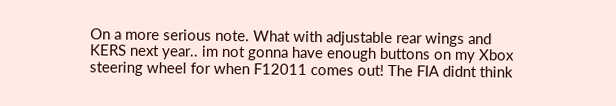On a more serious note. What with adjustable rear wings and KERS next year.. im not gonna have enough buttons on my Xbox steering wheel for when F12011 comes out! The FIA didnt think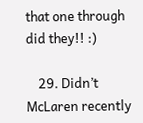that one through did they!! :)

    29. Didn’t McLaren recently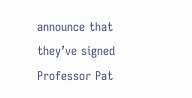announce that they’ve signed Professor Pat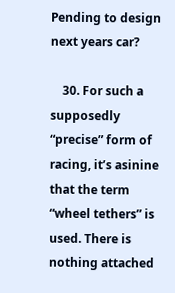Pending to design next years car?

    30. For such a supposedly “precise” form of racing, it’s asinine that the term “wheel tethers” is used. There is nothing attached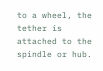to a wheel, the tether is attached to the spindle or hub.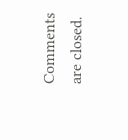Comments are closed.